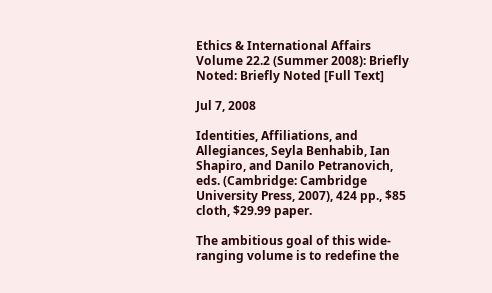Ethics & International Affairs Volume 22.2 (Summer 2008): Briefly Noted: Briefly Noted [Full Text]

Jul 7, 2008

Identities, Affiliations, and Allegiances, Seyla Benhabib, Ian Shapiro, and Danilo Petranovich, eds. (Cambridge: Cambridge University Press, 2007), 424 pp., $85 cloth, $29.99 paper.

The ambitious goal of this wide-ranging volume is to redefine the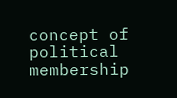concept of political membership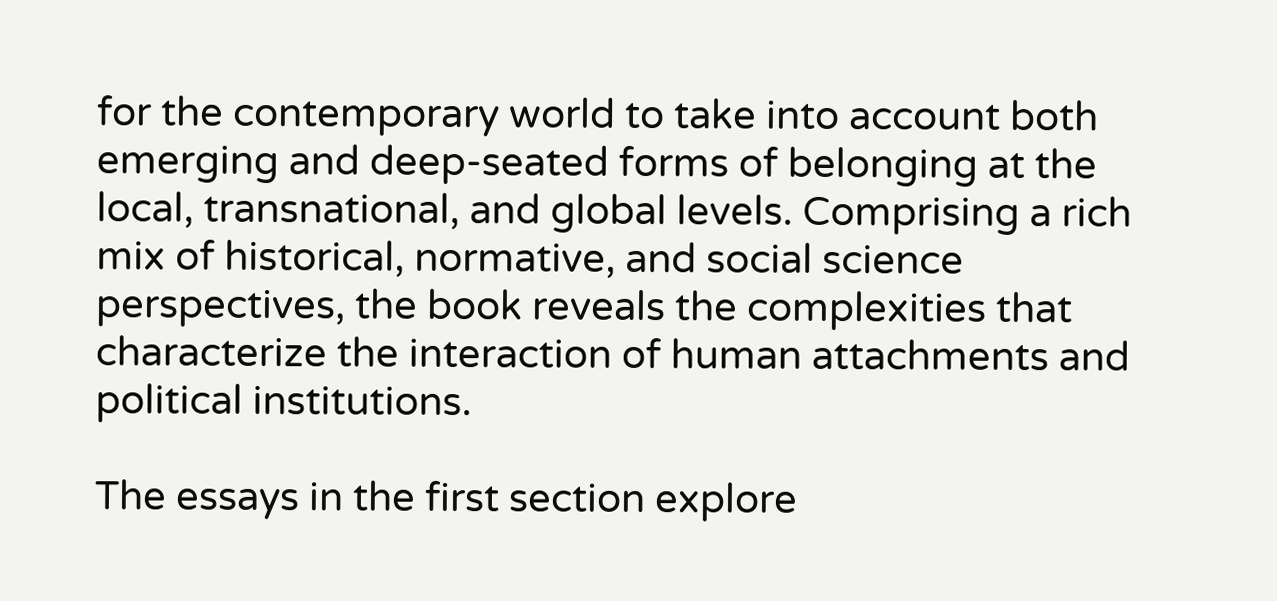for the contemporary world to take into account both emerging and deep-seated forms of belonging at the local, transnational, and global levels. Comprising a rich mix of historical, normative, and social science perspectives, the book reveals the complexities that characterize the interaction of human attachments and political institutions.

The essays in the first section explore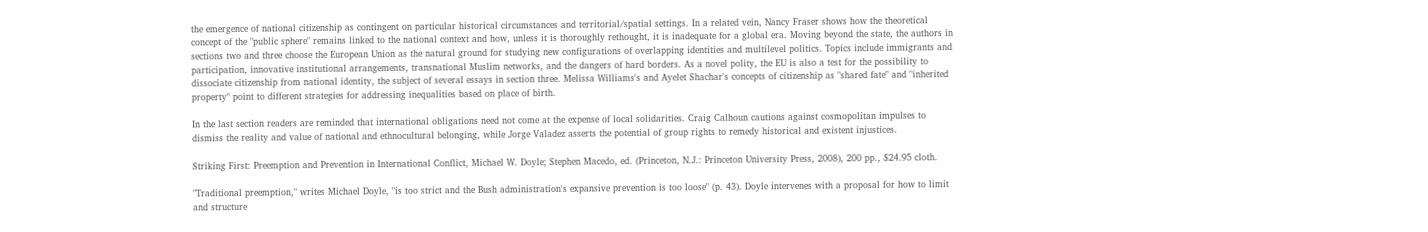the emergence of national citizenship as contingent on particular historical circumstances and territorial/spatial settings. In a related vein, Nancy Fraser shows how the theoretical concept of the "public sphere" remains linked to the national context and how, unless it is thoroughly rethought, it is inadequate for a global era. Moving beyond the state, the authors in sections two and three choose the European Union as the natural ground for studying new configurations of overlapping identities and multilevel politics. Topics include immigrants and participation, innovative institutional arrangements, transnational Muslim networks, and the dangers of hard borders. As a novel polity, the EU is also a test for the possibility to dissociate citizenship from national identity, the subject of several essays in section three. Melissa Williams's and Ayelet Shachar's concepts of citizenship as "shared fate" and "inherited property" point to different strategies for addressing inequalities based on place of birth.

In the last section readers are reminded that international obligations need not come at the expense of local solidarities. Craig Calhoun cautions against cosmopolitan impulses to dismiss the reality and value of national and ethnocultural belonging, while Jorge Valadez asserts the potential of group rights to remedy historical and existent injustices.

Striking First: Preemption and Prevention in International Conflict, Michael W. Doyle; Stephen Macedo, ed. (Princeton, N.J.: Princeton University Press, 2008), 200 pp., $24.95 cloth.

"Traditional preemption," writes Michael Doyle, "is too strict and the Bush administration's expansive prevention is too loose" (p. 43). Doyle intervenes with a proposal for how to limit and structure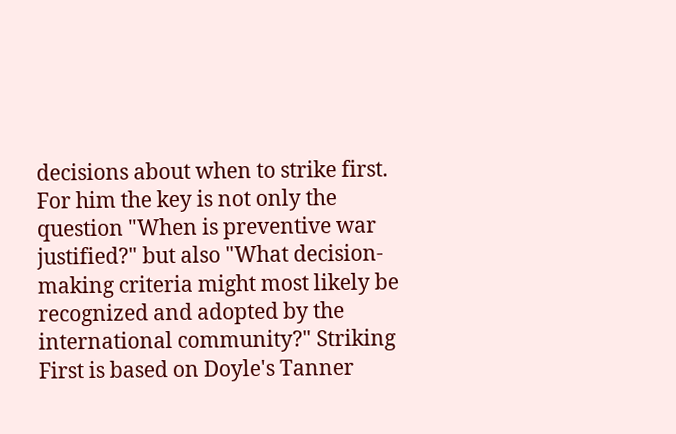decisions about when to strike first. For him the key is not only the question "When is preventive war justified?" but also "What decision-making criteria might most likely be recognized and adopted by the international community?" Striking First is based on Doyle's Tanner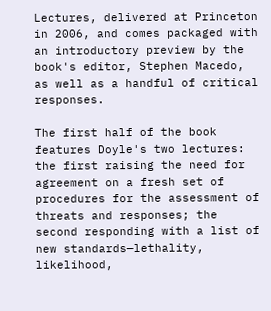Lectures, delivered at Princeton in 2006, and comes packaged with an introductory preview by the book's editor, Stephen Macedo, as well as a handful of critical responses.

The first half of the book features Doyle's two lectures: the first raising the need for agreement on a fresh set of procedures for the assessment of threats and responses; the second responding with a list of new standards—lethality, likelihood,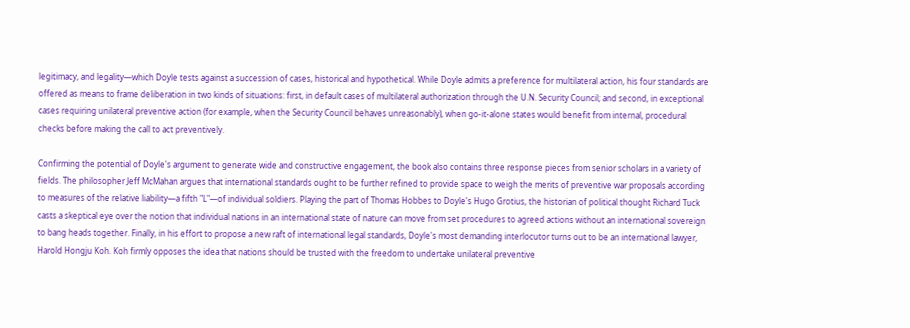legitimacy, and legality—which Doyle tests against a succession of cases, historical and hypothetical. While Doyle admits a preference for multilateral action, his four standards are offered as means to frame deliberation in two kinds of situations: first, in default cases of multilateral authorization through the U.N. Security Council; and second, in exceptional cases requiring unilateral preventive action (for example, when the Security Council behaves unreasonably), when go-it-alone states would benefit from internal, procedural checks before making the call to act preventively.

Confirming the potential of Doyle's argument to generate wide and constructive engagement, the book also contains three response pieces from senior scholars in a variety of fields. The philosopher Jeff McMahan argues that international standards ought to be further refined to provide space to weigh the merits of preventive war proposals according to measures of the relative liability—a fifth "L"—of individual soldiers. Playing the part of Thomas Hobbes to Doyle's Hugo Grotius, the historian of political thought Richard Tuck casts a skeptical eye over the notion that individual nations in an international state of nature can move from set procedures to agreed actions without an international sovereign to bang heads together. Finally, in his effort to propose a new raft of international legal standards, Doyle's most demanding interlocutor turns out to be an international lawyer, Harold Hongju Koh. Koh firmly opposes the idea that nations should be trusted with the freedom to undertake unilateral preventive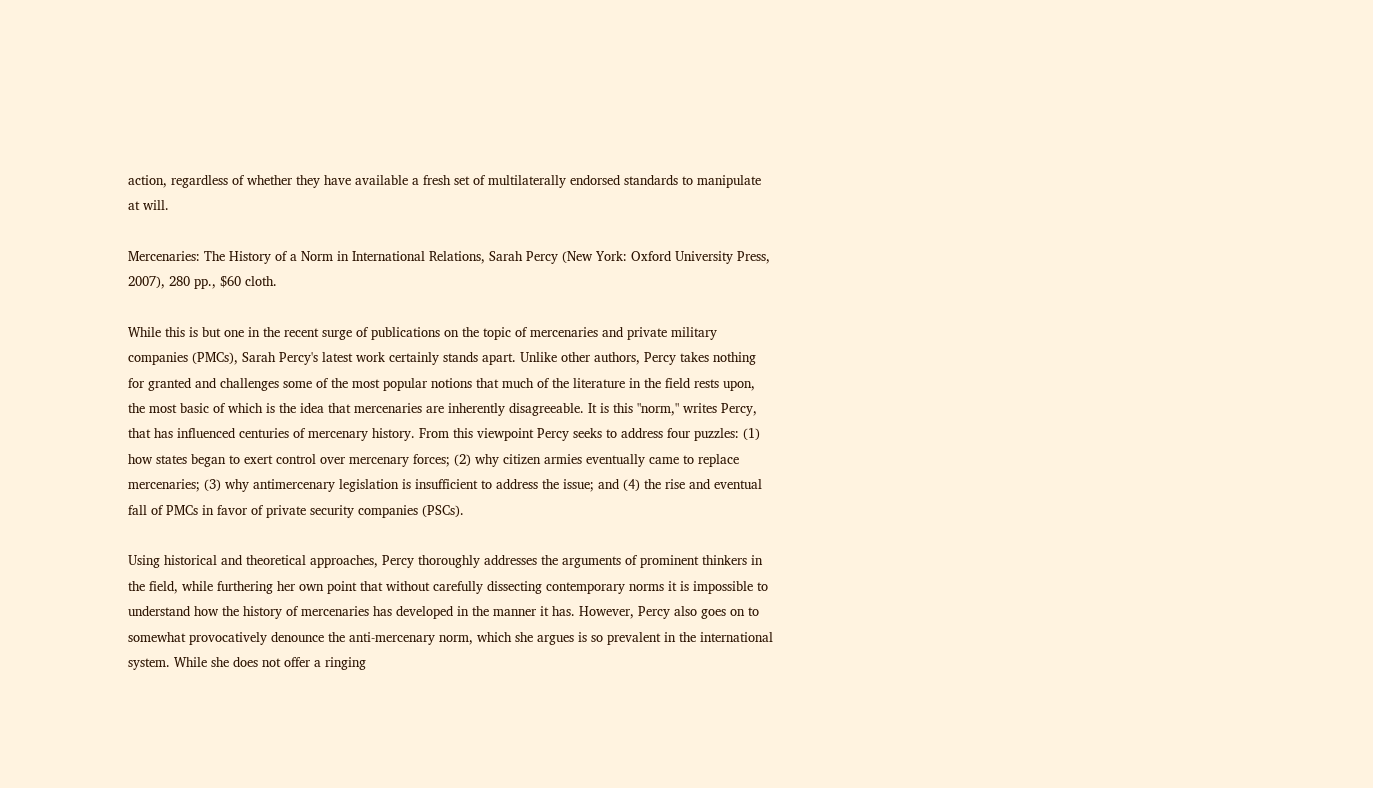action, regardless of whether they have available a fresh set of multilaterally endorsed standards to manipulate at will.

Mercenaries: The History of a Norm in International Relations, Sarah Percy (New York: Oxford University Press, 2007), 280 pp., $60 cloth.

While this is but one in the recent surge of publications on the topic of mercenaries and private military companies (PMCs), Sarah Percy's latest work certainly stands apart. Unlike other authors, Percy takes nothing for granted and challenges some of the most popular notions that much of the literature in the field rests upon, the most basic of which is the idea that mercenaries are inherently disagreeable. It is this "norm," writes Percy, that has influenced centuries of mercenary history. From this viewpoint Percy seeks to address four puzzles: (1) how states began to exert control over mercenary forces; (2) why citizen armies eventually came to replace mercenaries; (3) why antimercenary legislation is insufficient to address the issue; and (4) the rise and eventual fall of PMCs in favor of private security companies (PSCs).

Using historical and theoretical approaches, Percy thoroughly addresses the arguments of prominent thinkers in the field, while furthering her own point that without carefully dissecting contemporary norms it is impossible to understand how the history of mercenaries has developed in the manner it has. However, Percy also goes on to somewhat provocatively denounce the anti-mercenary norm, which she argues is so prevalent in the international system. While she does not offer a ringing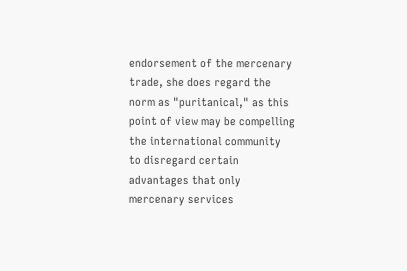endorsement of the mercenary trade, she does regard the norm as "puritanical," as this point of view may be compelling the international community to disregard certain advantages that only mercenary services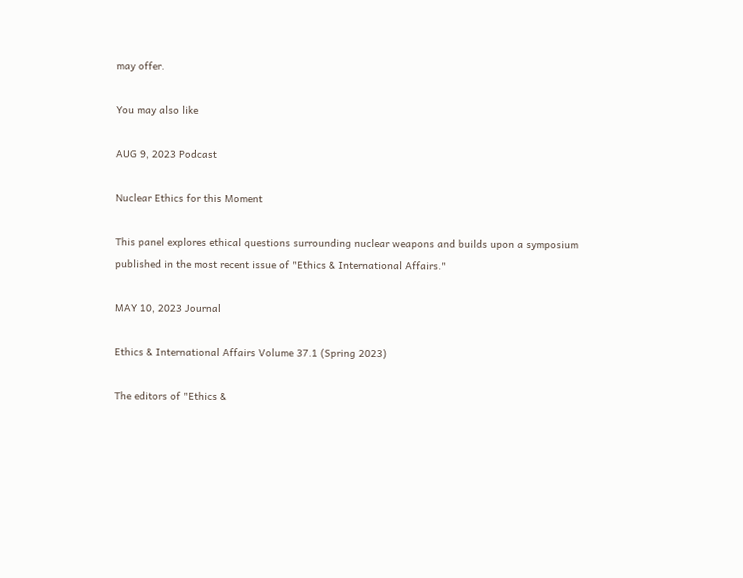may offer.

You may also like

AUG 9, 2023 Podcast

Nuclear Ethics for this Moment

This panel explores ethical questions surrounding nuclear weapons and builds upon a symposium published in the most recent issue of "Ethics & International Affairs."

MAY 10, 2023 Journal

Ethics & International Affairs Volume 37.1 (Spring 2023)

The editors of "Ethics &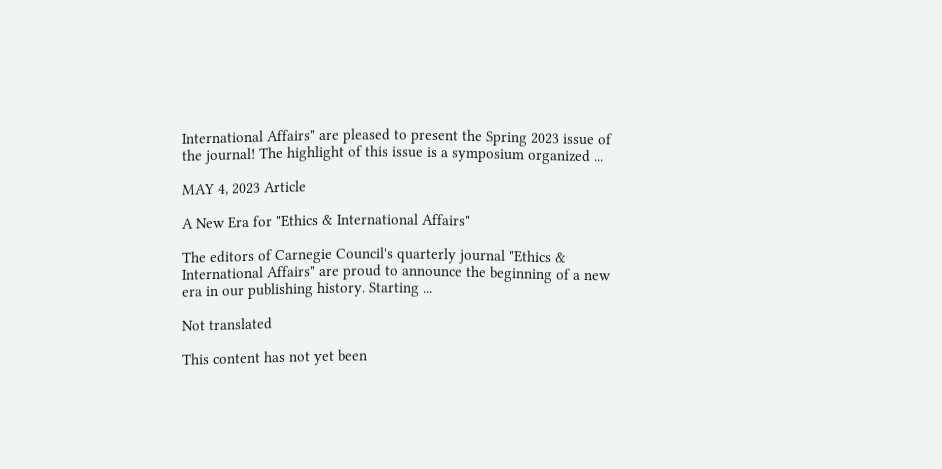International Affairs" are pleased to present the Spring 2023 issue of the journal! The highlight of this issue is a symposium organized ...

MAY 4, 2023 Article

A New Era for "Ethics & International Affairs"

The editors of Carnegie Council's quarterly journal "Ethics & International Affairs" are proud to announce the beginning of a new era in our publishing history. Starting ...

Not translated

This content has not yet been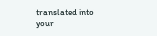translated into your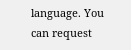language. You can request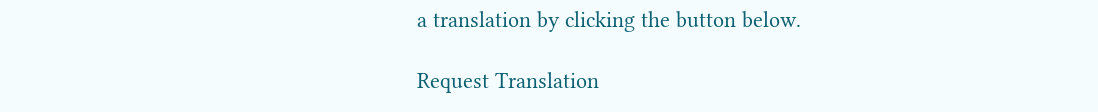a translation by clicking the button below.

Request Translation